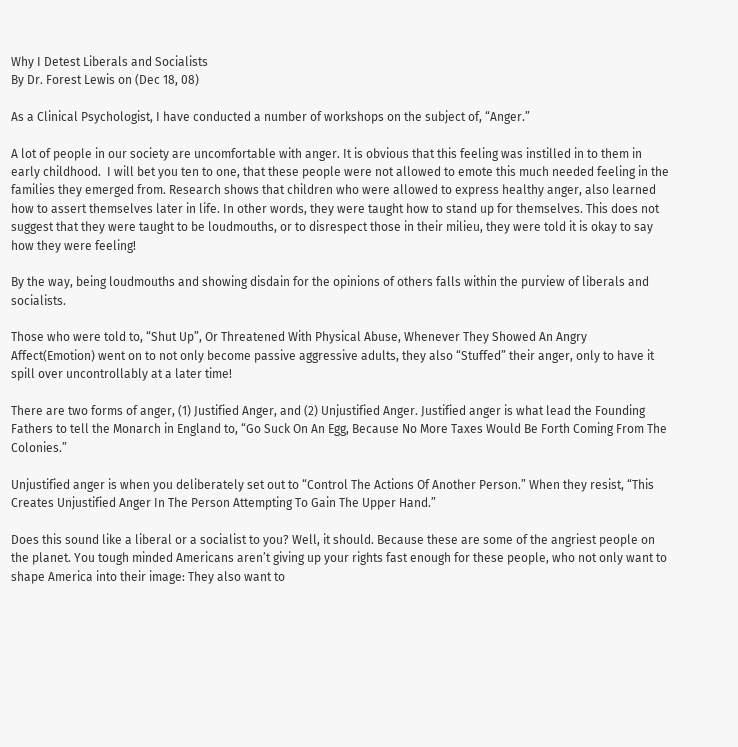Why I Detest Liberals and Socialists
By Dr. Forest Lewis on (Dec 18, 08)

As a Clinical Psychologist, I have conducted a number of workshops on the subject of, “Anger.”

A lot of people in our society are uncomfortable with anger. It is obvious that this feeling was instilled in to them in early childhood.  I will bet you ten to one, that these people were not allowed to emote this much needed feeling in the families they emerged from. Research shows that children who were allowed to express healthy anger, also learned how to assert themselves later in life. In other words, they were taught how to stand up for themselves. This does not suggest that they were taught to be loudmouths, or to disrespect those in their milieu, they were told it is okay to say how they were feeling!

By the way, being loudmouths and showing disdain for the opinions of others falls within the purview of liberals and socialists.

Those who were told to, “Shut Up”, Or Threatened With Physical Abuse, Whenever They Showed An Angry Affect(Emotion) went on to not only become passive aggressive adults, they also “Stuffed” their anger, only to have it spill over uncontrollably at a later time!

There are two forms of anger, (1) Justified Anger, and (2) Unjustified Anger. Justified anger is what lead the Founding Fathers to tell the Monarch in England to, “Go Suck On An Egg, Because No More Taxes Would Be Forth Coming From The Colonies.”

Unjustified anger is when you deliberately set out to “Control The Actions Of Another Person.” When they resist, “This Creates Unjustified Anger In The Person Attempting To Gain The Upper Hand.”

Does this sound like a liberal or a socialist to you? Well, it should. Because these are some of the angriest people on the planet. You tough minded Americans aren’t giving up your rights fast enough for these people, who not only want to shape America into their image: They also want to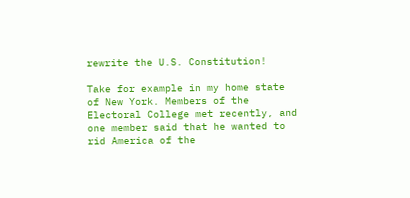rewrite the U.S. Constitution!

Take for example in my home state of New York. Members of the Electoral College met recently, and one member said that he wanted to rid America of the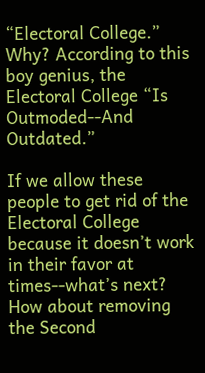“Electoral College.” Why? According to this boy genius, the Electoral College “Is Outmoded--And Outdated.”

If we allow these people to get rid of the Electoral College because it doesn’t work in their favor at times--what’s next? How about removing the Second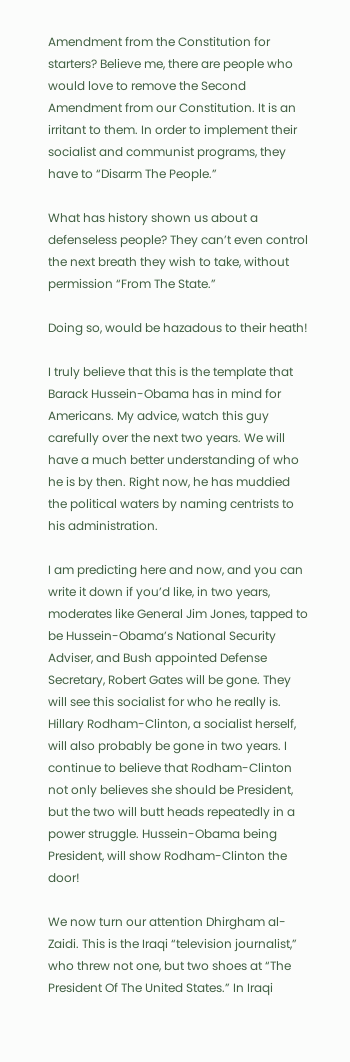Amendment from the Constitution for starters? Believe me, there are people who would love to remove the Second Amendment from our Constitution. It is an irritant to them. In order to implement their socialist and communist programs, they have to “Disarm The People.”

What has history shown us about a defenseless people? They can’t even control the next breath they wish to take, without permission “From The State.”

Doing so, would be hazadous to their heath!

I truly believe that this is the template that Barack Hussein-Obama has in mind for Americans. My advice, watch this guy carefully over the next two years. We will have a much better understanding of who he is by then. Right now, he has muddied the political waters by naming centrists to his administration.

I am predicting here and now, and you can write it down if you’d like, in two years, moderates like General Jim Jones, tapped to be Hussein-Obama’s National Security Adviser, and Bush appointed Defense Secretary, Robert Gates will be gone. They will see this socialist for who he really is. Hillary Rodham-Clinton, a socialist herself, will also probably be gone in two years. I continue to believe that Rodham-Clinton not only believes she should be President, but the two will butt heads repeatedly in a power struggle. Hussein-Obama being President, will show Rodham-Clinton the door!

We now turn our attention Dhirgham al-Zaidi. This is the Iraqi “television journalist,” who threw not one, but two shoes at “The President Of The United States.” In Iraqi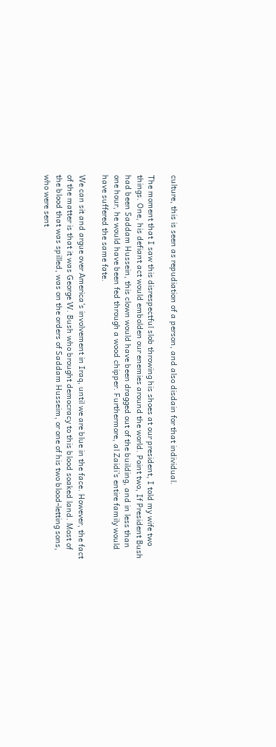culture, this is seen as repudiation of a person, and also disdain for that individual.

The moment that I saw this disrespectful slob throwing his shoes at our president, I told my wife two things. One, his defiant act would embolden our enemies around the world. Point two, If President Bush had been Saddam Hussein, this clown would have been dragged out of the building, and in less than one hour, he would have been fed through a wood chipper. Furthermore, al Zaidi’s entire family would have suffered the same fate.

We can sit and argue over America’s involvement in Iraq, until we are blue in the face. However, the fact of the matter is that it was George W. Bush who brought democracy to this blood soaked land. Most of the blood that was spilled, was on the orders of Saddam Husseim, or one of his two blood-letting sons, who were sent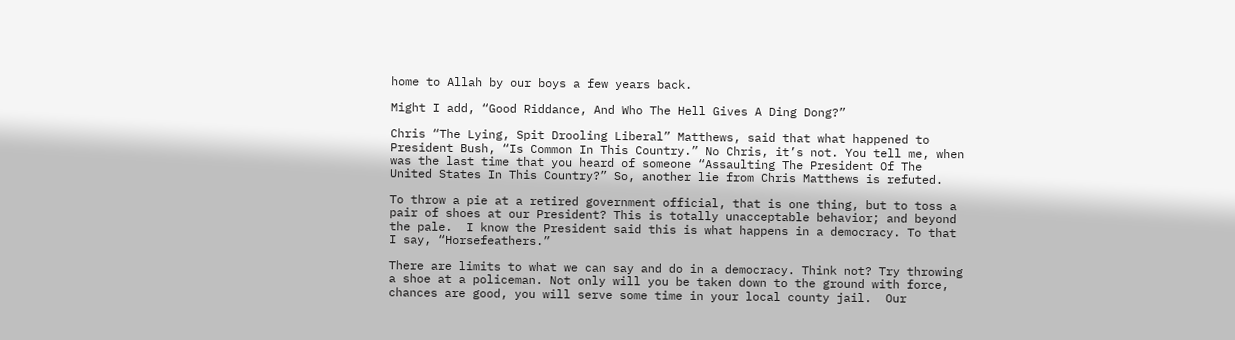home to Allah by our boys a few years back.

Might I add, “Good Riddance, And Who The Hell Gives A Ding Dong?”

Chris “The Lying, Spit Drooling Liberal” Matthews, said that what happened to President Bush, “Is Common In This Country.” No Chris, it’s not. You tell me, when was the last time that you heard of someone “Assaulting The President Of The United States In This Country?” So, another lie from Chris Matthews is refuted.

To throw a pie at a retired government official, that is one thing, but to toss a pair of shoes at our President? This is totally unacceptable behavior; and beyond the pale.  I know the President said this is what happens in a democracy. To that I say, “Horsefeathers.”

There are limits to what we can say and do in a democracy. Think not? Try throwing a shoe at a policeman. Not only will you be taken down to the ground with force, chances are good, you will serve some time in your local county jail.  Our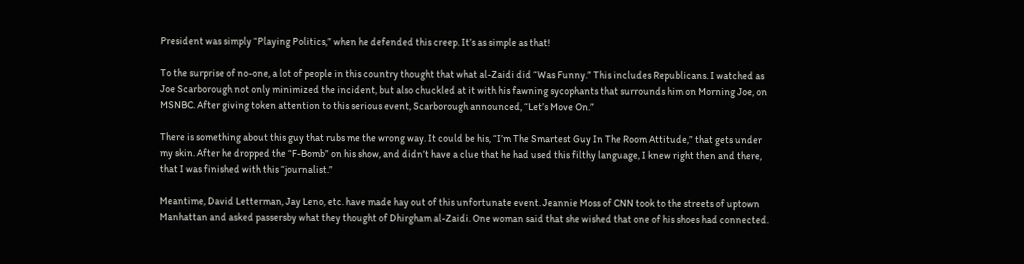President was simply “Playing Politics,” when he defended this creep. It’s as simple as that!

To the surprise of no-one, a lot of people in this country thought that what al-Zaidi did “Was Funny.” This includes Republicans. I watched as Joe Scarborough not only minimized the incident, but also chuckled at it with his fawning sycophants that surrounds him on Morning Joe, on MSNBC. After giving token attention to this serious event, Scarborough announced, “Let’s Move On.”

There is something about this guy that rubs me the wrong way. It could be his, “I’m The Smartest Guy In The Room Attitude,” that gets under my skin. After he dropped the “F-Bomb” on his show, and didn’t have a clue that he had used this filthy language, I knew right then and there, that I was finished with this “journalist.”

Meantime, David Letterman, Jay Leno, etc. have made hay out of this unfortunate event. Jeannie Moss of CNN took to the streets of uptown Manhattan and asked passersby what they thought of Dhirgham al-Zaidi. One woman said that she wished that one of his shoes had connected.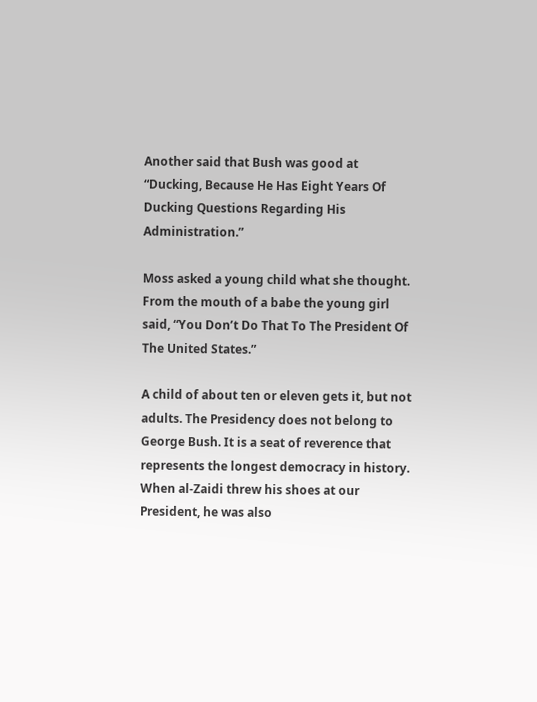Another said that Bush was good at “Ducking, Because He Has Eight Years Of Ducking Questions Regarding His Administration.”

Moss asked a young child what she thought. From the mouth of a babe the young girl said, “You Don’t Do That To The President Of The United States.”

A child of about ten or eleven gets it, but not adults. The Presidency does not belong to George Bush. It is a seat of reverence that represents the longest democracy in history. When al-Zaidi threw his shoes at our President, he was also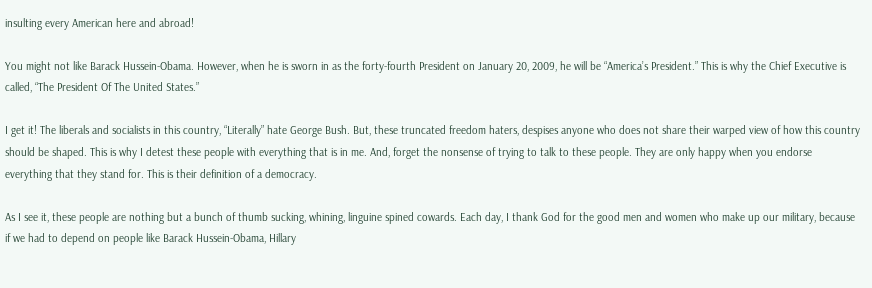insulting every American here and abroad!

You might not like Barack Hussein-Obama. However, when he is sworn in as the forty-fourth President on January 20, 2009, he will be “America’s President.” This is why the Chief Executive is called, “The President Of The United States.”

I get it! The liberals and socialists in this country, “Literally” hate George Bush. But, these truncated freedom haters, despises anyone who does not share their warped view of how this country should be shaped. This is why I detest these people with everything that is in me. And, forget the nonsense of trying to talk to these people. They are only happy when you endorse everything that they stand for. This is their definition of a democracy.

As I see it, these people are nothing but a bunch of thumb sucking, whining, linguine spined cowards. Each day, I thank God for the good men and women who make up our military, because if we had to depend on people like Barack Hussein-Obama, Hillary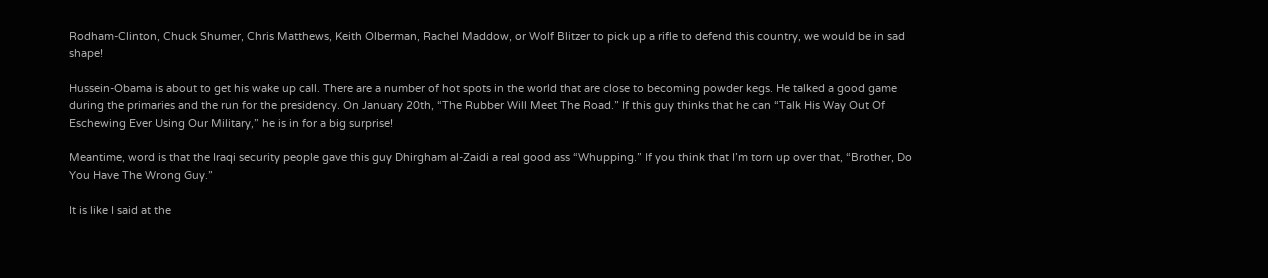Rodham-Clinton, Chuck Shumer, Chris Matthews, Keith Olberman, Rachel Maddow, or Wolf Blitzer to pick up a rifle to defend this country, we would be in sad shape!

Hussein-Obama is about to get his wake up call. There are a number of hot spots in the world that are close to becoming powder kegs. He talked a good game during the primaries and the run for the presidency. On January 20th, “The Rubber Will Meet The Road.” If this guy thinks that he can “Talk His Way Out Of Eschewing Ever Using Our Military,” he is in for a big surprise!

Meantime, word is that the Iraqi security people gave this guy Dhirgham al-Zaidi a real good ass “Whupping.” If you think that I’m torn up over that, “Brother, Do You Have The Wrong Guy.”

It is like I said at the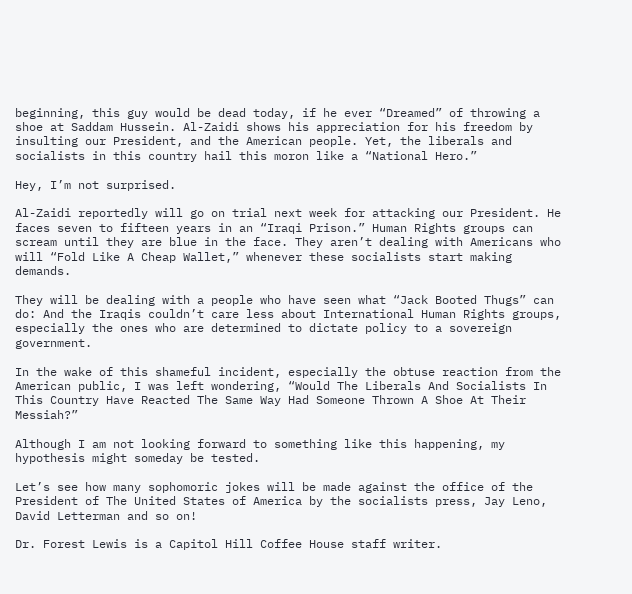beginning, this guy would be dead today, if he ever “Dreamed” of throwing a shoe at Saddam Hussein. Al-Zaidi shows his appreciation for his freedom by insulting our President, and the American people. Yet, the liberals and socialists in this country hail this moron like a “National Hero.”

Hey, I’m not surprised.

Al-Zaidi reportedly will go on trial next week for attacking our President. He faces seven to fifteen years in an “Iraqi Prison.” Human Rights groups can scream until they are blue in the face. They aren’t dealing with Americans who will “Fold Like A Cheap Wallet,” whenever these socialists start making demands.

They will be dealing with a people who have seen what “Jack Booted Thugs” can do: And the Iraqis couldn’t care less about International Human Rights groups, especially the ones who are determined to dictate policy to a sovereign government.

In the wake of this shameful incident, especially the obtuse reaction from the American public, I was left wondering, “Would The Liberals And Socialists In This Country Have Reacted The Same Way Had Someone Thrown A Shoe At Their Messiah?”

Although I am not looking forward to something like this happening, my hypothesis might someday be tested.

Let’s see how many sophomoric jokes will be made against the office of the President of The United States of America by the socialists press, Jay Leno, David Letterman and so on!

Dr. Forest Lewis is a Capitol Hill Coffee House staff writer.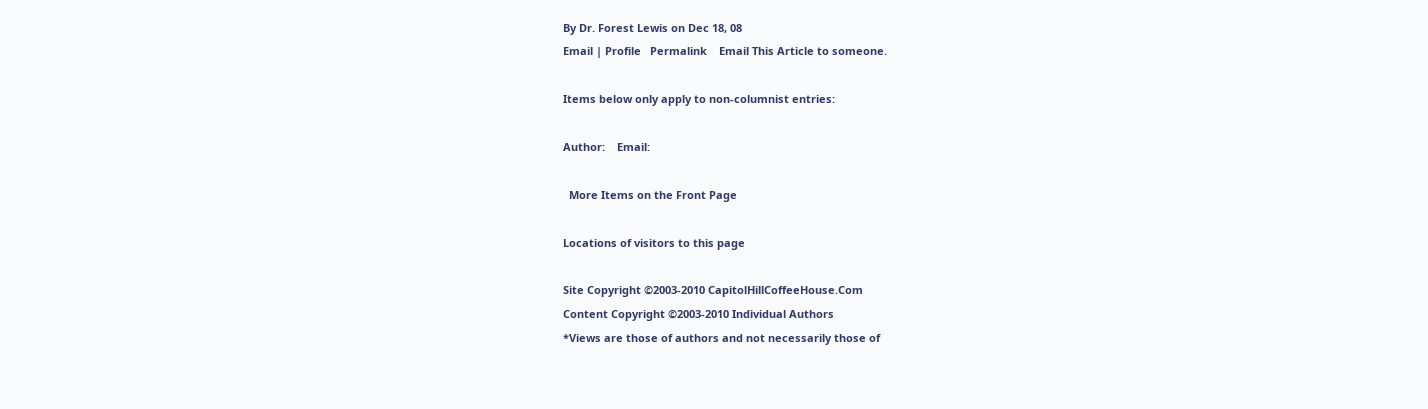By Dr. Forest Lewis on Dec 18, 08
Email | Profile   Permalink    Email This Article to someone.

Items below only apply to non-columnist entries:

Author:    Email:

  More Items on the Front Page

Locations of visitors to this page

Site Copyright ©2003-2010 CapitolHillCoffeeHouse.Com
Content Copyright ©2003-2010 Individual Authors
*Views are those of authors and not necessarily those of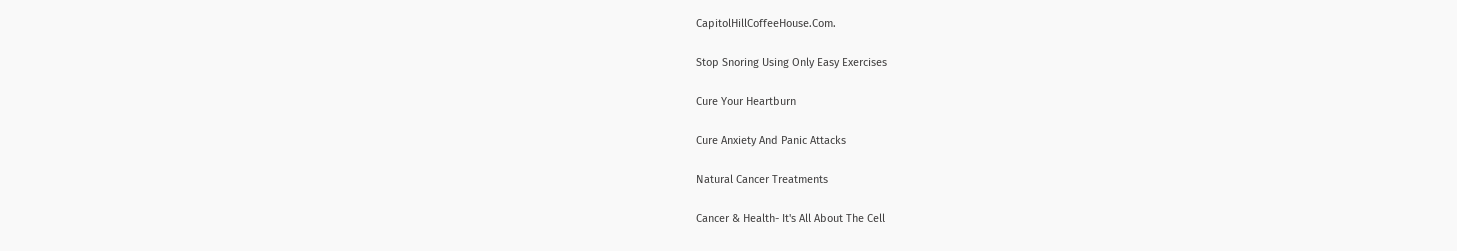CapitolHillCoffeeHouse.Com.

Stop Snoring Using Only Easy Exercises

Cure Your Heartburn

Cure Anxiety And Panic Attacks

Natural Cancer Treatments

Cancer & Health- It's All About The Cell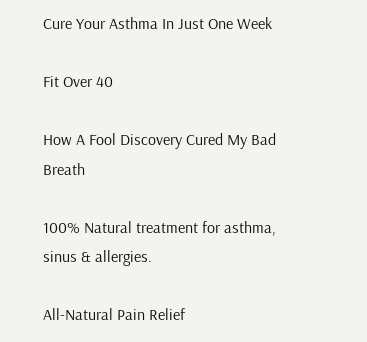Cure Your Asthma In Just One Week

Fit Over 40

How A Fool Discovery Cured My Bad Breath

100% Natural treatment for asthma,
sinus & allergies.

All-Natural Pain Relief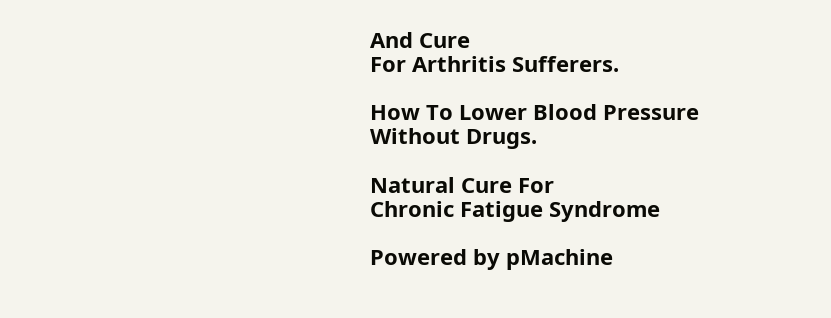And Cure
For Arthritis Sufferers.

How To Lower Blood Pressure
Without Drugs.

Natural Cure For
Chronic Fatigue Syndrome

Powered by pMachine